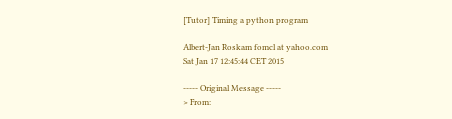[Tutor] Timing a python program

Albert-Jan Roskam fomcl at yahoo.com
Sat Jan 17 12:45:44 CET 2015

----- Original Message -----
> From: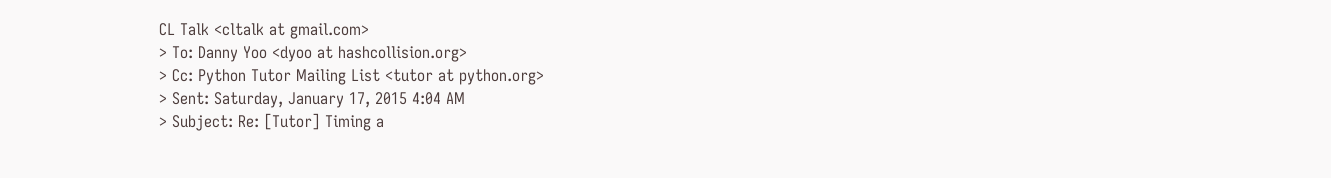CL Talk <cltalk at gmail.com>
> To: Danny Yoo <dyoo at hashcollision.org>
> Cc: Python Tutor Mailing List <tutor at python.org>
> Sent: Saturday, January 17, 2015 4:04 AM
> Subject: Re: [Tutor] Timing a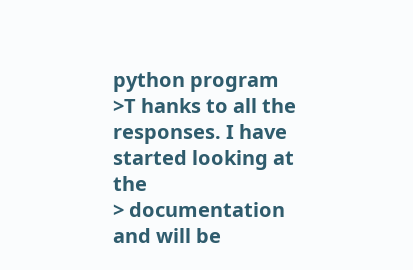python program
>T hanks to all the responses. I have started looking at the
> documentation and will be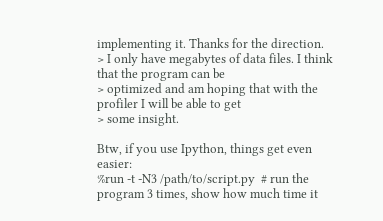implementing it. Thanks for the direction.
> I only have megabytes of data files. I think that the program can be
> optimized and am hoping that with the profiler I will be able to get
> some insight.

Btw, if you use Ipython, things get even easier:
%run -t -N3 /path/to/script.py  # run the program 3 times, show how much time it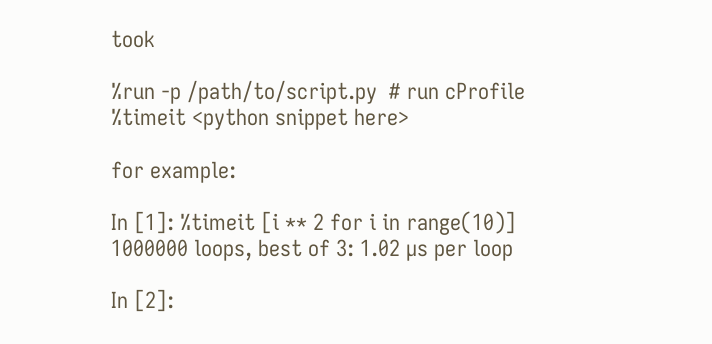took

%run -p /path/to/script.py  # run cProfile
%timeit <python snippet here>

for example:

In [1]: %timeit [i ** 2 for i in range(10)]
1000000 loops, best of 3: 1.02 µs per loop

In [2]: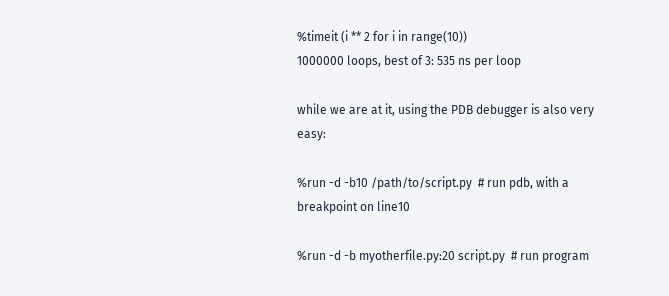%timeit (i ** 2 for i in range(10))
1000000 loops, best of 3: 535 ns per loop

while we are at it, using the PDB debugger is also very easy:

%run -d -b10 /path/to/script.py  # run pdb, with a breakpoint on line10

%run -d -b myotherfile.py:20 script.py  # run program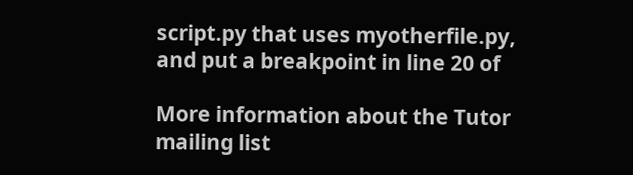script.py that uses myotherfile.py, and put a breakpoint in line 20 of

More information about the Tutor mailing list